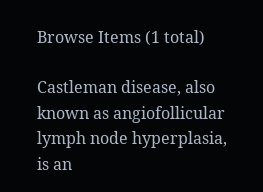Browse Items (1 total)

Castleman disease, also known as angiofollicular lymph node hyperplasia, is an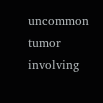uncommon tumor involving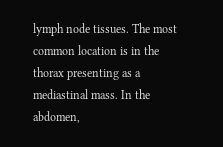lymph node tissues. The most common location is in the thorax presenting as a mediastinal mass. In the abdomen,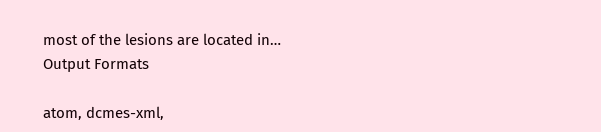most of the lesions are located in…
Output Formats

atom, dcmes-xml,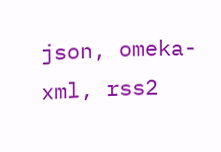json, omeka-xml, rss2